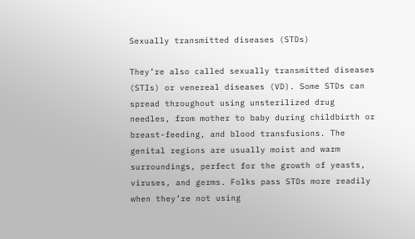Sexually transmitted diseases (STDs)

They’re also called sexually transmitted diseases (STIs) or venereal diseases (VD). Some STDs can spread throughout using unsterilized drug needles, from mother to baby during childbirth or breast-feeding, and blood transfusions. The genital regions are usually moist and warm surroundings, perfect for the growth of yeasts, viruses, and germs. Folks pass STDs more readily when they’re not using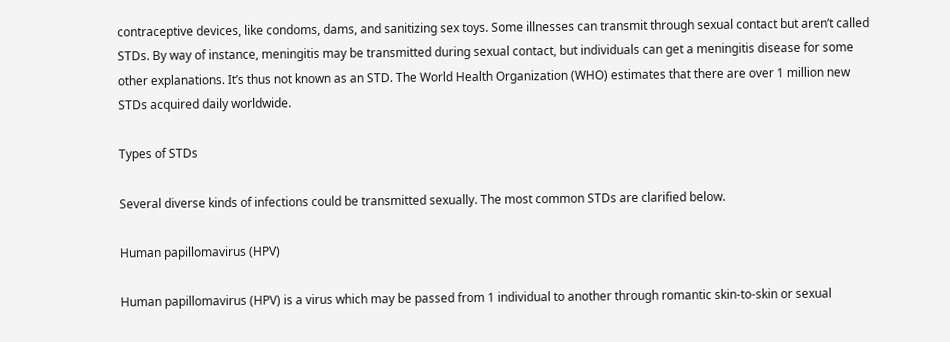contraceptive devices, like condoms, dams, and sanitizing sex toys. Some illnesses can transmit through sexual contact but aren’t called STDs. By way of instance, meningitis may be transmitted during sexual contact, but individuals can get a meningitis disease for some other explanations. It’s thus not known as an STD. The World Health Organization (WHO) estimates that there are over 1 million new STDs acquired daily worldwide.

Types of STDs

Several diverse kinds of infections could be transmitted sexually. The most common STDs are clarified below.

Human papillomavirus (HPV)

Human papillomavirus (HPV) is a virus which may be passed from 1 individual to another through romantic skin-to-skin or sexual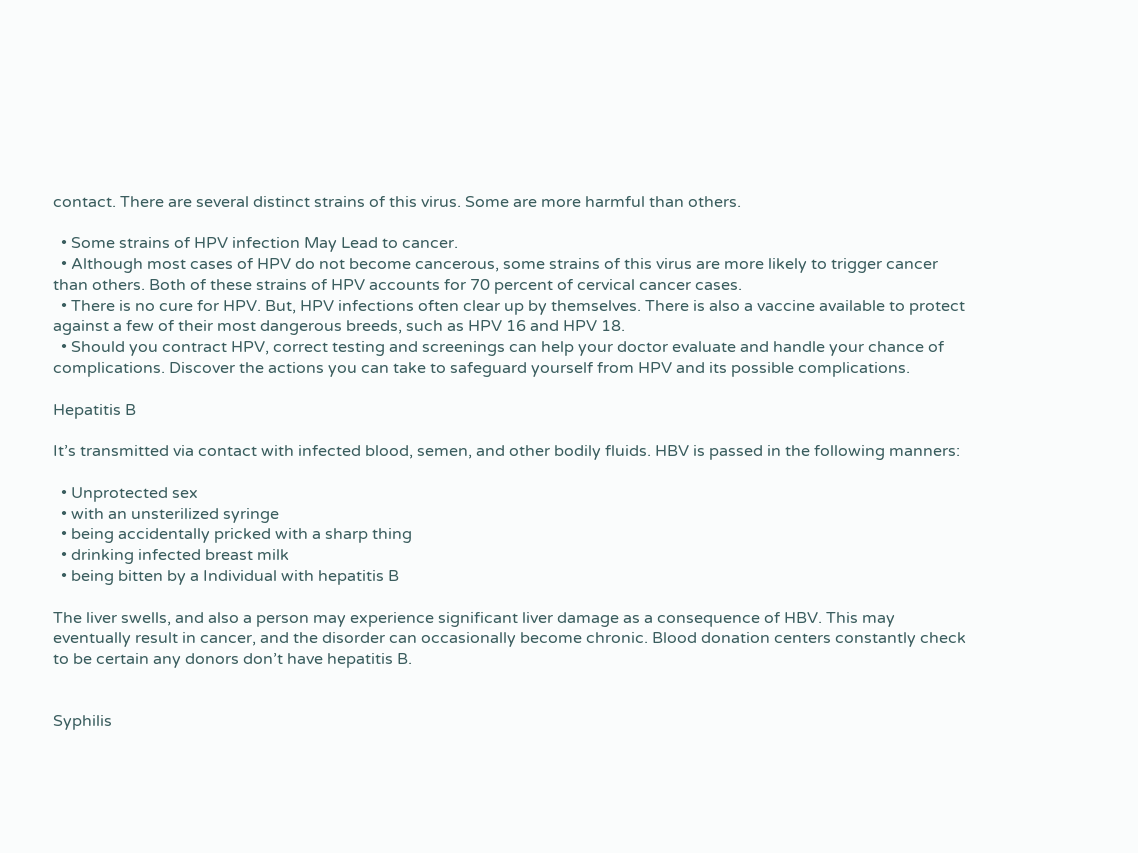contact. There are several distinct strains of this virus. Some are more harmful than others.

  • Some strains of HPV infection May Lead to cancer.
  • Although most cases of HPV do not become cancerous, some strains of this virus are more likely to trigger cancer than others. Both of these strains of HPV accounts for 70 percent of cervical cancer cases.
  • There is no cure for HPV. But, HPV infections often clear up by themselves. There is also a vaccine available to protect against a few of their most dangerous breeds, such as HPV 16 and HPV 18.
  • Should you contract HPV, correct testing and screenings can help your doctor evaluate and handle your chance of complications. Discover the actions you can take to safeguard yourself from HPV and its possible complications.

Hepatitis B

It’s transmitted via contact with infected blood, semen, and other bodily fluids. HBV is passed in the following manners:

  • Unprotected sex
  • with an unsterilized syringe
  • being accidentally pricked with a sharp thing
  • drinking infected breast milk
  • being bitten by a Individual with hepatitis B

The liver swells, and also a person may experience significant liver damage as a consequence of HBV. This may eventually result in cancer, and the disorder can occasionally become chronic. Blood donation centers constantly check to be certain any donors don’t have hepatitis B.


Syphilis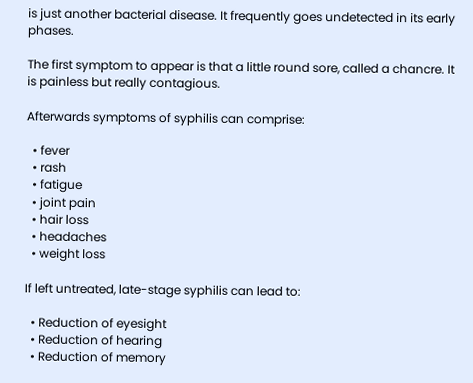is just another bacterial disease. It frequently goes undetected in its early phases.

The first symptom to appear is that a little round sore, called a chancre. It is painless but really contagious.

Afterwards symptoms of syphilis can comprise:

  • fever
  • rash
  • fatigue
  • joint pain
  • hair loss
  • headaches
  • weight loss

If left untreated, late-stage syphilis can lead to:

  • Reduction of eyesight
  • Reduction of hearing
  • Reduction of memory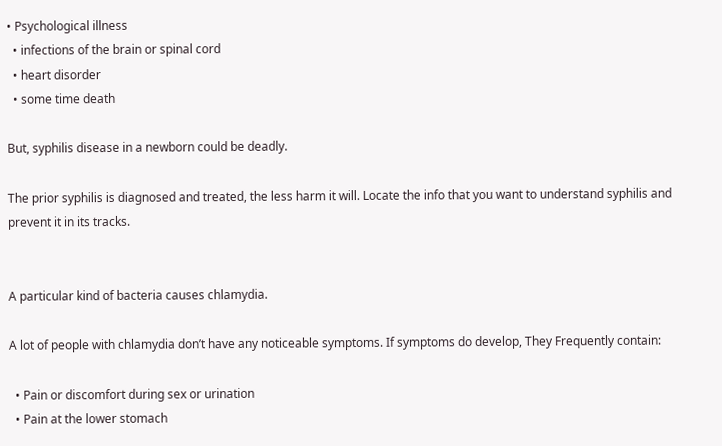• Psychological illness
  • infections of the brain or spinal cord
  • heart disorder
  • some time death

But, syphilis disease in a newborn could be deadly.

The prior syphilis is diagnosed and treated, the less harm it will. Locate the info that you want to understand syphilis and prevent it in its tracks.


A particular kind of bacteria causes chlamydia.

A lot of people with chlamydia don’t have any noticeable symptoms. If symptoms do develop, They Frequently contain:

  • Pain or discomfort during sex or urination
  • Pain at the lower stomach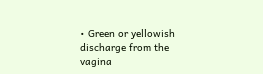• Green or yellowish discharge from the vagina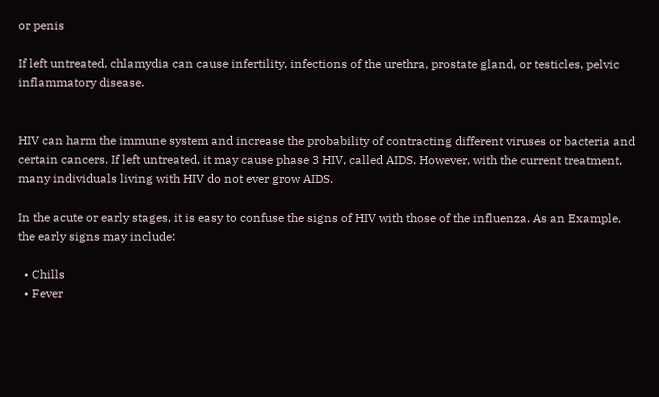or penis

If left untreated, chlamydia can cause infertility, infections of the urethra, prostate gland, or testicles, pelvic inflammatory disease.


HIV can harm the immune system and increase the probability of contracting different viruses or bacteria and certain cancers. If left untreated, it may cause phase 3 HIV, called AIDS. However, with the current treatment, many individuals living with HIV do not ever grow AIDS.

In the acute or early stages, it is easy to confuse the signs of HIV with those of the influenza. As an Example, the early signs may include:

  • Chills
  • Fever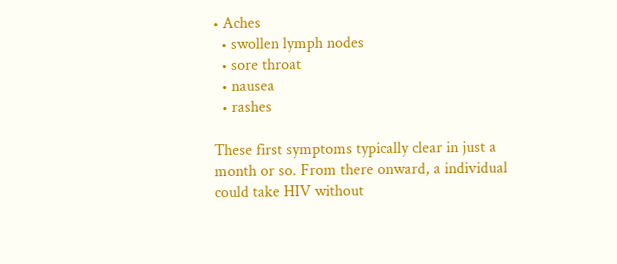• Aches
  • swollen lymph nodes
  • sore throat
  • nausea
  • rashes

These first symptoms typically clear in just a month or so. From there onward, a individual could take HIV without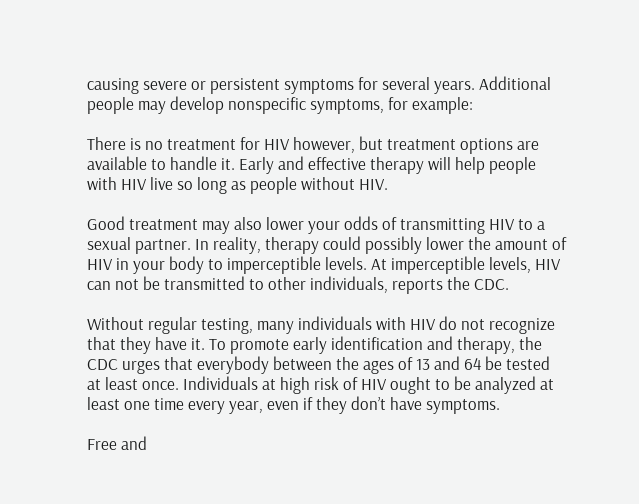causing severe or persistent symptoms for several years. Additional people may develop nonspecific symptoms, for example:

There is no treatment for HIV however, but treatment options are available to handle it. Early and effective therapy will help people with HIV live so long as people without HIV.

Good treatment may also lower your odds of transmitting HIV to a sexual partner. In reality, therapy could possibly lower the amount of HIV in your body to imperceptible levels. At imperceptible levels, HIV can not be transmitted to other individuals, reports the CDC.

Without regular testing, many individuals with HIV do not recognize that they have it. To promote early identification and therapy, the CDC urges that everybody between the ages of 13 and 64 be tested at least once. Individuals at high risk of HIV ought to be analyzed at least one time every year, even if they don’t have symptoms.

Free and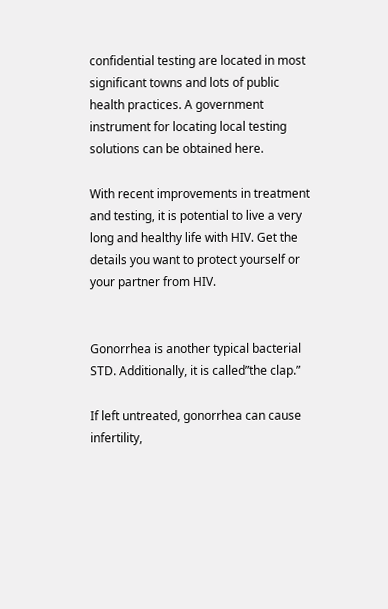confidential testing are located in most significant towns and lots of public health practices. A government instrument for locating local testing solutions can be obtained here.

With recent improvements in treatment and testing, it is potential to live a very long and healthy life with HIV. Get the details you want to protect yourself or your partner from HIV.


Gonorrhea is another typical bacterial STD. Additionally, it is called”the clap.”

If left untreated, gonorrhea can cause  infertility,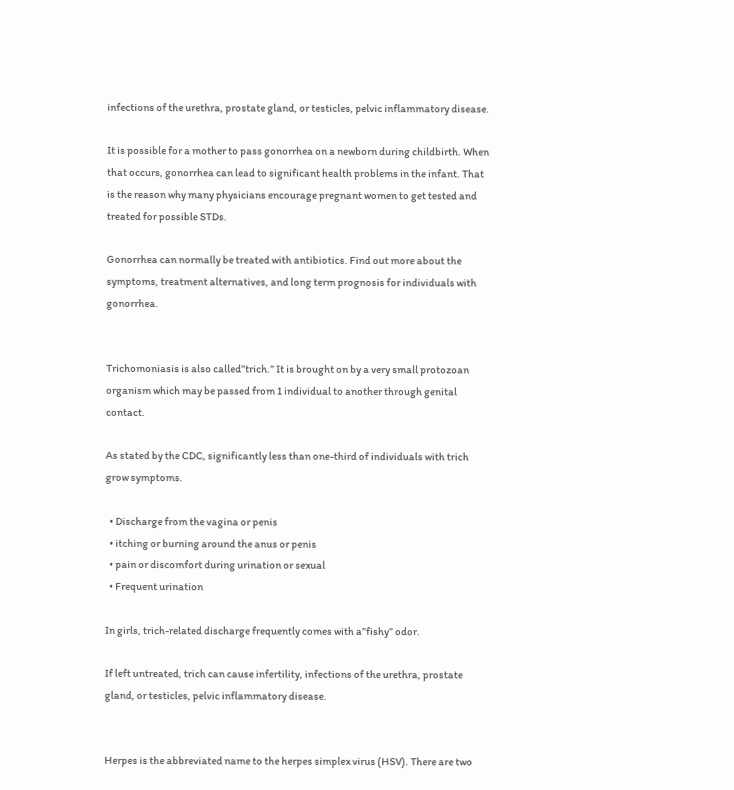infections of the urethra, prostate gland, or testicles, pelvic inflammatory disease.

It is possible for a mother to pass gonorrhea on a newborn during childbirth. When that occurs, gonorrhea can lead to significant health problems in the infant. That is the reason why many physicians encourage pregnant women to get tested and treated for possible STDs.

Gonorrhea can normally be treated with antibiotics. Find out more about the symptoms, treatment alternatives, and long term prognosis for individuals with gonorrhea.


Trichomoniasis is also called”trich.” It is brought on by a very small protozoan organism which may be passed from 1 individual to another through genital contact.

As stated by the CDC, significantly less than one-third of individuals with trich grow symptoms.

  • Discharge from the vagina or penis
  • itching or burning around the anus or penis
  • pain or discomfort during urination or sexual
  • Frequent urination

In girls, trich-related discharge frequently comes with a”fishy” odor.

If left untreated, trich can cause infertility, infections of the urethra, prostate gland, or testicles, pelvic inflammatory disease.


Herpes is the abbreviated name to the herpes simplex virus (HSV). There are two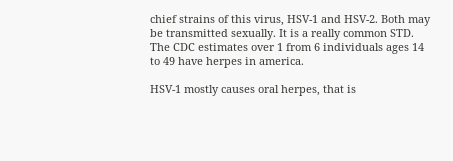chief strains of this virus, HSV-1 and HSV-2. Both may be transmitted sexually. It is a really common STD. The CDC estimates over 1 from 6 individuals ages 14 to 49 have herpes in america.

HSV-1 mostly causes oral herpes, that is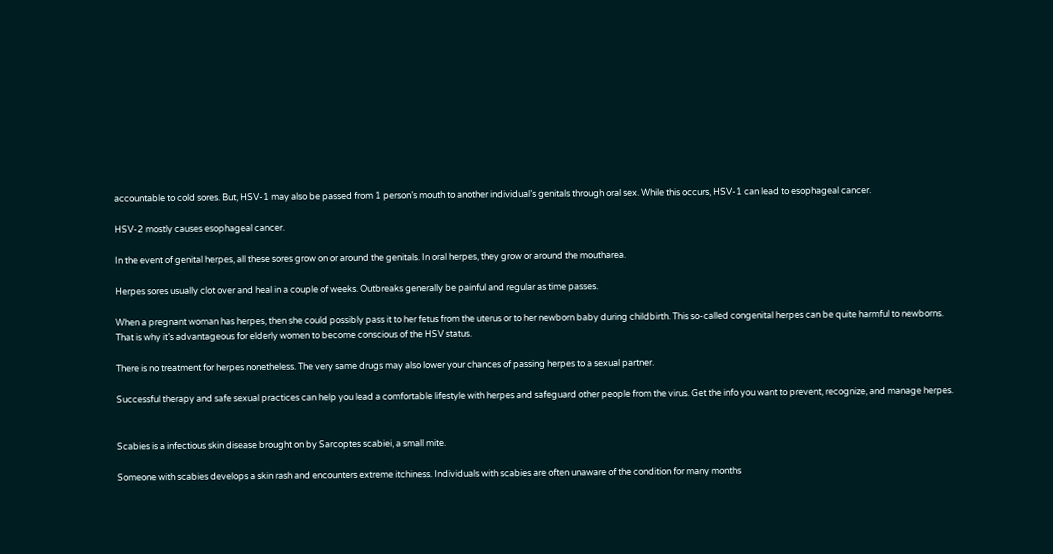accountable to cold sores. But, HSV-1 may also be passed from 1 person’s mouth to another individual’s genitals through oral sex. While this occurs, HSV-1 can lead to esophageal cancer.

HSV-2 mostly causes esophageal cancer.

In the event of genital herpes, all these sores grow on or around the genitals. In oral herpes, they grow or around the moutharea.

Herpes sores usually clot over and heal in a couple of weeks. Outbreaks generally be painful and regular as time passes.

When a pregnant woman has herpes, then she could possibly pass it to her fetus from the uterus or to her newborn baby during childbirth. This so-called congenital herpes can be quite harmful to newborns. That is why it’s advantageous for elderly women to become conscious of the HSV status.

There is no treatment for herpes nonetheless. The very same drugs may also lower your chances of passing herpes to a sexual partner.

Successful therapy and safe sexual practices can help you lead a comfortable lifestyle with herpes and safeguard other people from the virus. Get the info you want to prevent, recognize, and manage herpes.


Scabies is a infectious skin disease brought on by Sarcoptes scabiei, a small mite.

Someone with scabies develops a skin rash and encounters extreme itchiness. Individuals with scabies are often unaware of the condition for many months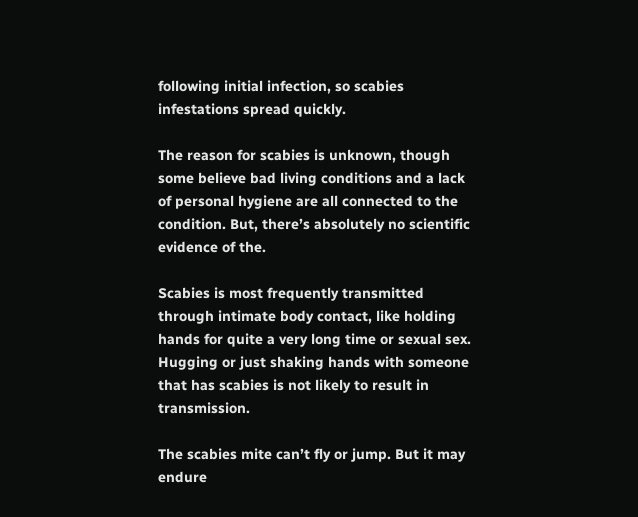following initial infection, so scabies infestations spread quickly.

The reason for scabies is unknown, though some believe bad living conditions and a lack of personal hygiene are all connected to the condition. But, there’s absolutely no scientific evidence of the.

Scabies is most frequently transmitted through intimate body contact, like holding hands for quite a very long time or sexual sex. Hugging or just shaking hands with someone that has scabies is not likely to result in transmission.

The scabies mite can’t fly or jump. But it may endure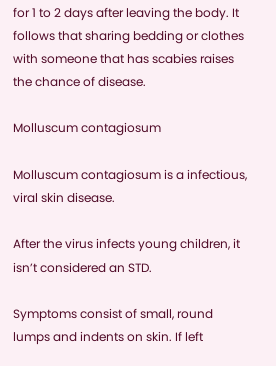for 1 to 2 days after leaving the body. It follows that sharing bedding or clothes with someone that has scabies raises the chance of disease.

Molluscum contagiosum

Molluscum contagiosum is a infectious, viral skin disease.

After the virus infects young children, it isn’t considered an STD.

Symptoms consist of small, round lumps and indents on skin. If left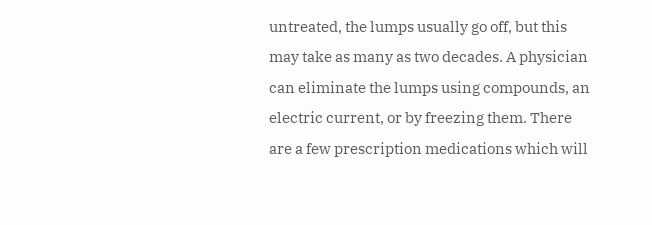untreated, the lumps usually go off, but this may take as many as two decades. A physician can eliminate the lumps using compounds, an electric current, or by freezing them. There are a few prescription medications which will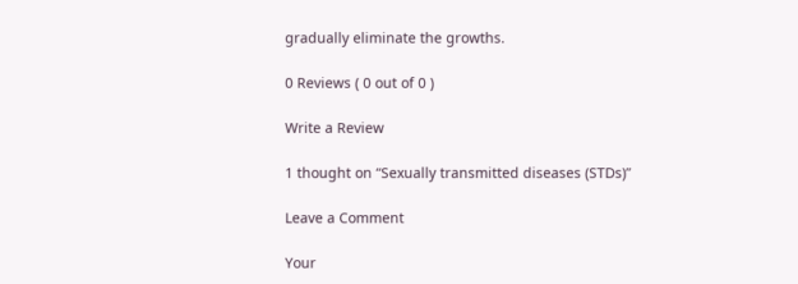gradually eliminate the growths.

0 Reviews ( 0 out of 0 )

Write a Review

1 thought on “Sexually transmitted diseases (STDs)”

Leave a Comment

Your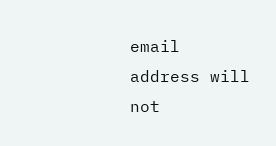email address will not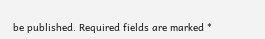be published. Required fields are marked *